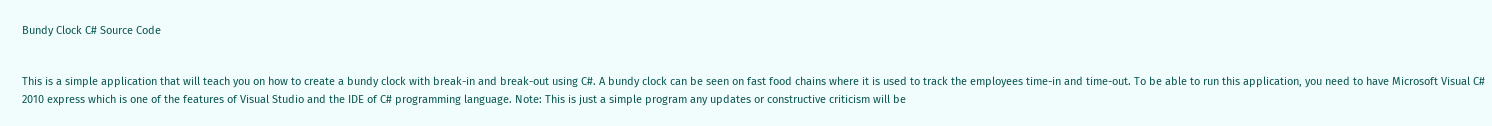Bundy Clock C# Source Code


This is a simple application that will teach you on how to create a bundy clock with break-in and break-out using C#. A bundy clock can be seen on fast food chains where it is used to track the employees time-in and time-out. To be able to run this application, you need to have Microsoft Visual C# 2010 express which is one of the features of Visual Studio and the IDE of C# programming language. Note: This is just a simple program any updates or constructive criticism will be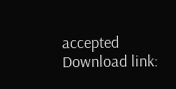accepted   Download link: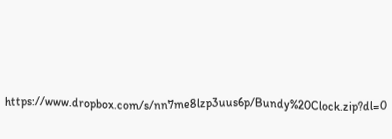https://www.dropbox.com/s/nn7me8lzp3uus6p/Bundy%20Clock.zip?dl=0